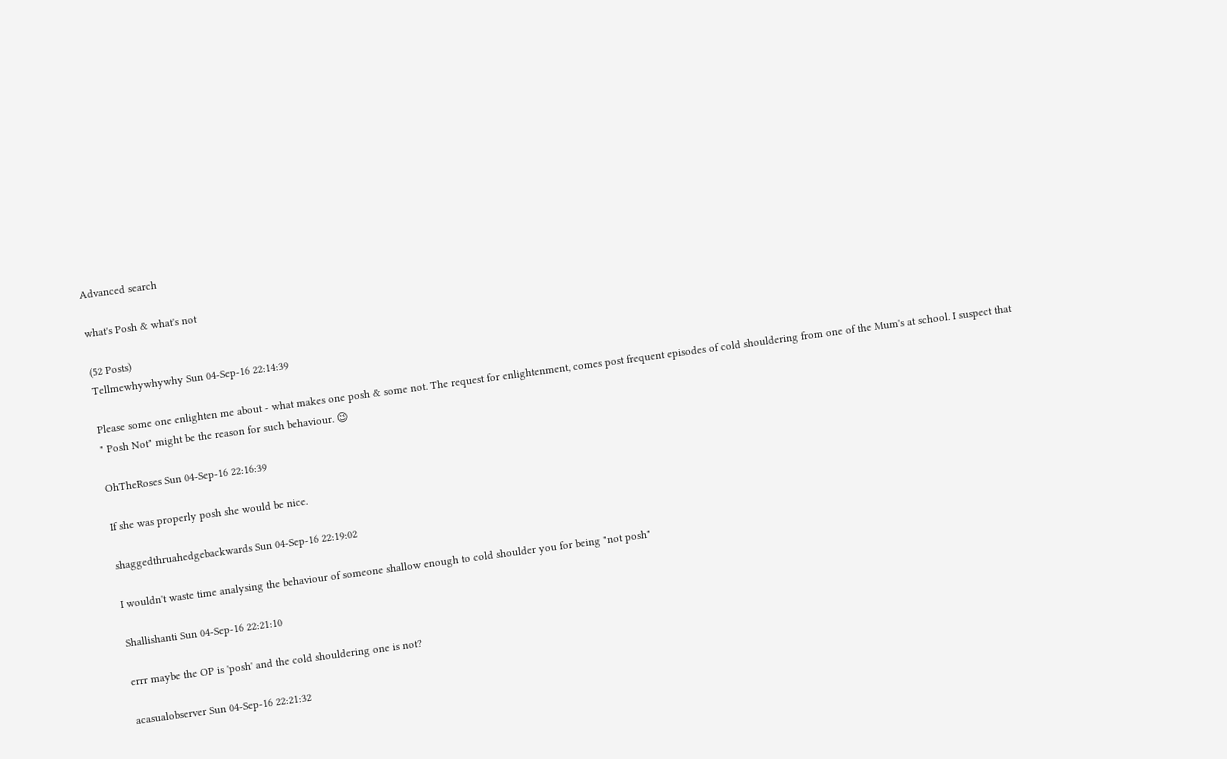Advanced search

what's Posh & what's not

(52 Posts)
Tellmewhywhywhy Sun 04-Sep-16 22:14:39

Please some one enlighten me about - what makes one posh & some not. The request for enlightenment, comes post frequent episodes of cold shouldering from one of the Mum's at school. I suspect that " Posh Not" might be the reason for such behaviour. 😉

OhTheRoses Sun 04-Sep-16 22:16:39

If she was properly posh she would be nice.

shaggedthruahedgebackwards Sun 04-Sep-16 22:19:02

I wouldn't waste time analysing the behaviour of someone shallow enough to cold shoulder you for being "not posh"

Shallishanti Sun 04-Sep-16 22:21:10

errr maybe the OP is 'posh' and the cold shouldering one is not?

acasualobserver Sun 04-Sep-16 22:21:32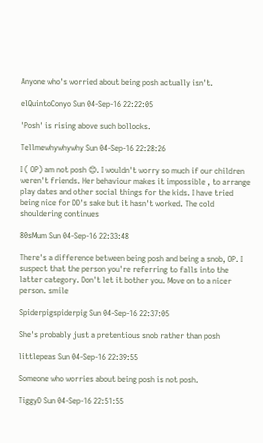Anyone who's worried about being posh actually isn't.

elQuintoConyo Sun 04-Sep-16 22:22:05

'Posh' is rising above such bollocks.

Tellmewhywhywhy Sun 04-Sep-16 22:28:26

I ( OP) am not posh 😊. I wouldn't worry so much if our children weren't friends. Her behaviour makes it impossible , to arrange play dates and other social things for the kids. I have tried being nice for DD's sake but it hasn't worked. The cold shouldering continues

80sMum Sun 04-Sep-16 22:33:48

There's a difference between being posh and being a snob, OP. I suspect that the person you're referring to falls into the latter category. Don't let it bother you. Move on to a nicer person. smile

Spiderpigspiderpig Sun 04-Sep-16 22:37:05

She's probably just a pretentious snob rather than posh

littlepeas Sun 04-Sep-16 22:39:55

Someone who worries about being posh is not posh.

TiggyD Sun 04-Sep-16 22:51:55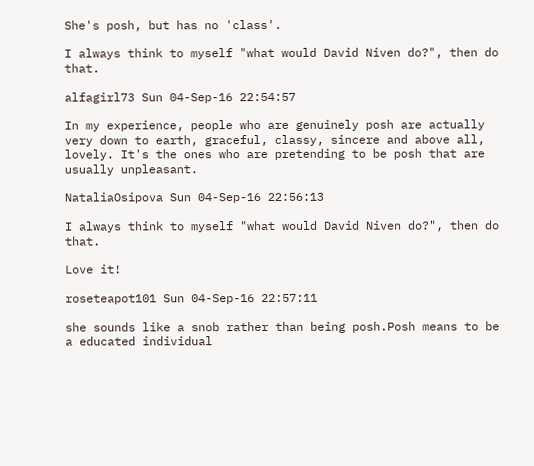She's posh, but has no 'class'.

I always think to myself "what would David Niven do?", then do that.

alfagirl73 Sun 04-Sep-16 22:54:57

In my experience, people who are genuinely posh are actually very down to earth, graceful, classy, sincere and above all, lovely. It's the ones who are pretending to be posh that are usually unpleasant.

NataliaOsipova Sun 04-Sep-16 22:56:13

I always think to myself "what would David Niven do?", then do that.

Love it!

roseteapot101 Sun 04-Sep-16 22:57:11

she sounds like a snob rather than being posh.Posh means to be a educated individual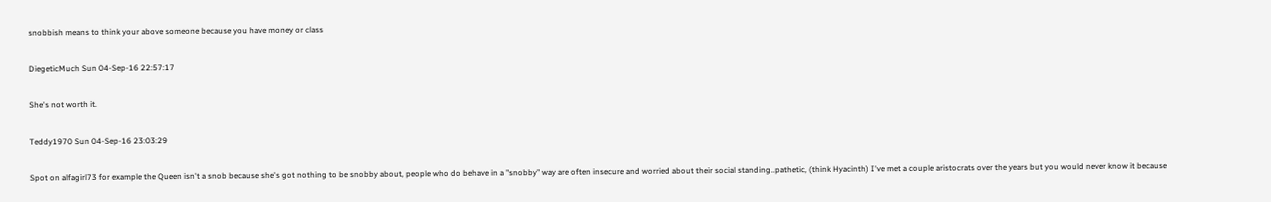snobbish means to think your above someone because you have money or class

DiegeticMuch Sun 04-Sep-16 22:57:17

She's not worth it.

Teddy1970 Sun 04-Sep-16 23:03:29

Spot on alfagirl73 for example the Queen isn't a snob because she's got nothing to be snobby about, people who do behave in a "snobby" way are often insecure and worried about their social standing..pathetic, (think Hyacinth) I've met a couple aristocrats over the years but you would never know it because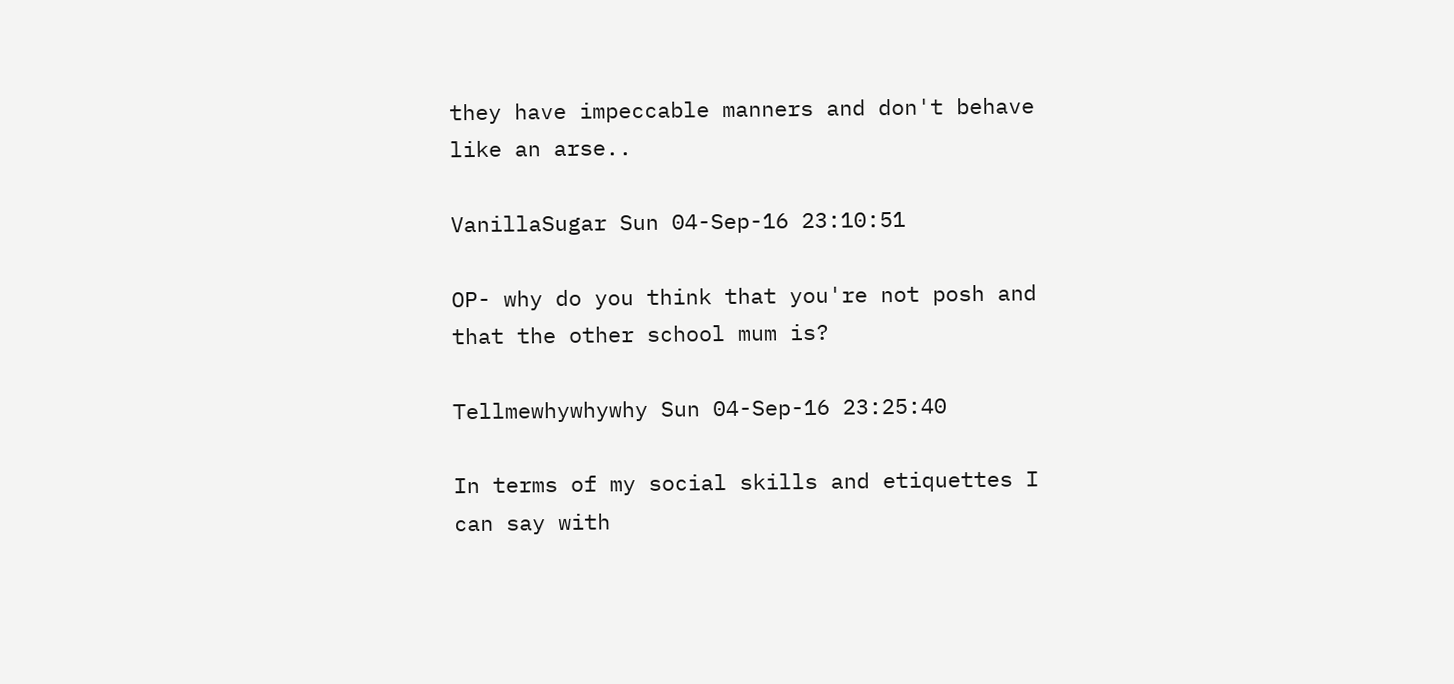they have impeccable manners and don't behave like an arse..

VanillaSugar Sun 04-Sep-16 23:10:51

OP- why do you think that you're not posh and that the other school mum is?

Tellmewhywhywhy Sun 04-Sep-16 23:25:40

In terms of my social skills and etiquettes I can say with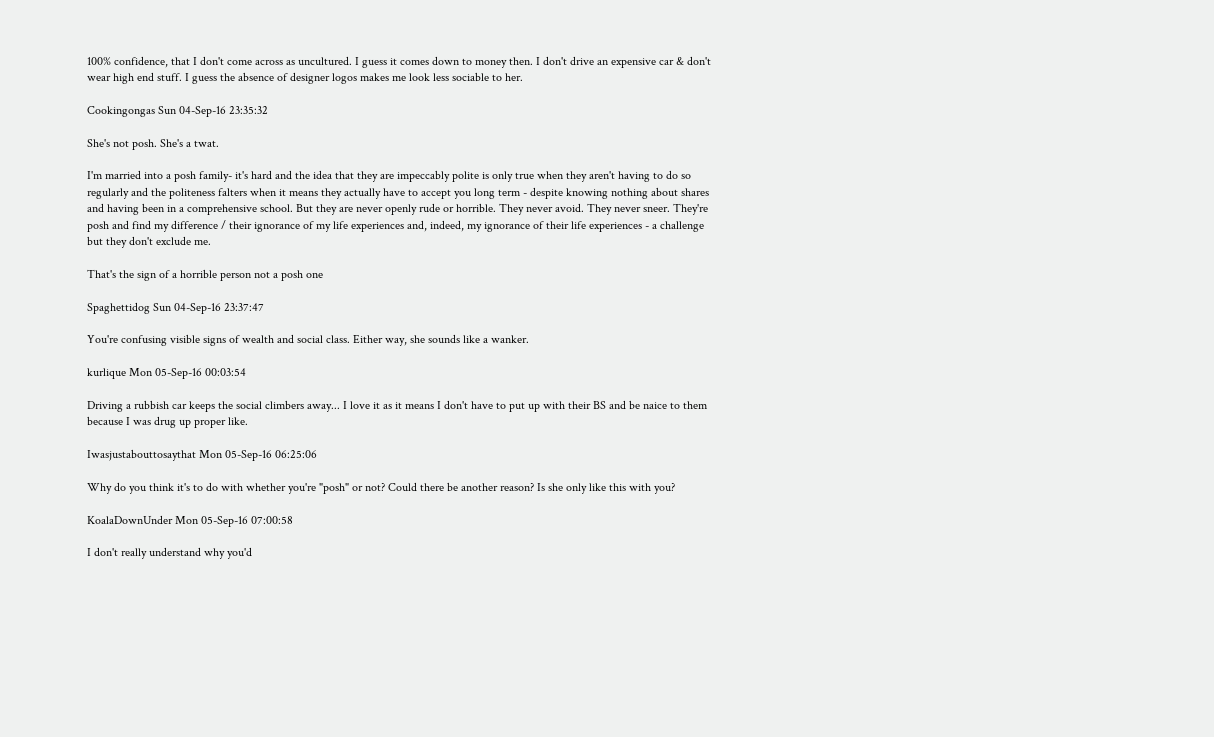100% confidence, that I don't come across as uncultured. I guess it comes down to money then. I don't drive an expensive car & don't wear high end stuff. I guess the absence of designer logos makes me look less sociable to her.

Cookingongas Sun 04-Sep-16 23:35:32

She's not posh. She's a twat.

I'm married into a posh family- it's hard and the idea that they are impeccably polite is only true when they aren't having to do so regularly and the politeness falters when it means they actually have to accept you long term - despite knowing nothing about shares and having been in a comprehensive school. But they are never openly rude or horrible. They never avoid. They never sneer. They're posh and find my difference / their ignorance of my life experiences and, indeed, my ignorance of their life experiences - a challenge but they don't exclude me.

That's the sign of a horrible person not a posh one

Spaghettidog Sun 04-Sep-16 23:37:47

You're confusing visible signs of wealth and social class. Either way, she sounds like a wanker.

kurlique Mon 05-Sep-16 00:03:54

Driving a rubbish car keeps the social climbers away... I love it as it means I don't have to put up with their BS and be naice to them because I was drug up proper like.

Iwasjustabouttosaythat Mon 05-Sep-16 06:25:06

Why do you think it's to do with whether you're "posh" or not? Could there be another reason? Is she only like this with you?

KoalaDownUnder Mon 05-Sep-16 07:00:58

I don't really understand why you'd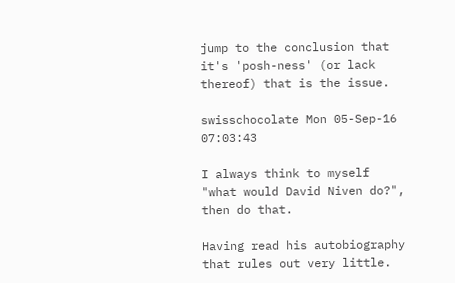jump to the conclusion that it's 'posh-ness' (or lack thereof) that is the issue.

swisschocolate Mon 05-Sep-16 07:03:43

I always think to myself "what would David Niven do?", then do that.

Having read his autobiography that rules out very little.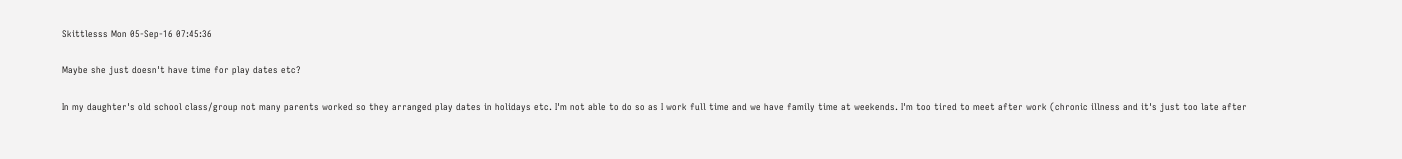Skittlesss Mon 05-Sep-16 07:45:36

Maybe she just doesn't have time for play dates etc?

In my daughter's old school class/group not many parents worked so they arranged play dates in holidays etc. I'm not able to do so as I work full time and we have family time at weekends. I'm too tired to meet after work (chronic illness and it's just too late after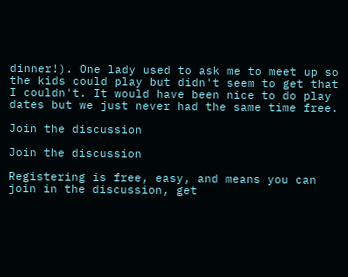dinner!). One lady used to ask me to meet up so the kids could play but didn't seem to get that I couldn't. It would have been nice to do play dates but we just never had the same time free.

Join the discussion

Join the discussion

Registering is free, easy, and means you can join in the discussion, get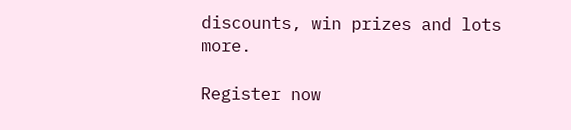discounts, win prizes and lots more.

Register now